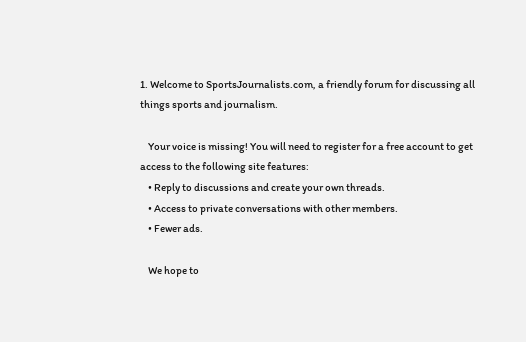1. Welcome to SportsJournalists.com, a friendly forum for discussing all things sports and journalism.

    Your voice is missing! You will need to register for a free account to get access to the following site features:
    • Reply to discussions and create your own threads.
    • Access to private conversations with other members.
    • Fewer ads.

    We hope to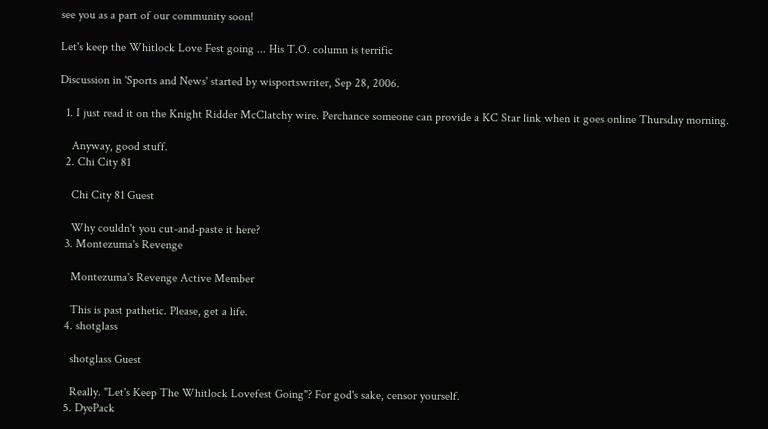see you as a part of our community soon!

Let's keep the Whitlock Love Fest going ... His T.O. column is terrific

Discussion in 'Sports and News' started by wisportswriter, Sep 28, 2006.

  1. I just read it on the Knight Ridder McClatchy wire. Perchance someone can provide a KC Star link when it goes online Thursday morning.

    Anyway, good stuff.
  2. Chi City 81

    Chi City 81 Guest

    Why couldn't you cut-and-paste it here?
  3. Montezuma's Revenge

    Montezuma's Revenge Active Member

    This is past pathetic. Please, get a life.
  4. shotglass

    shotglass Guest

    Really. "Let's Keep The Whitlock Lovefest Going"? For god's sake, censor yourself.
  5. DyePack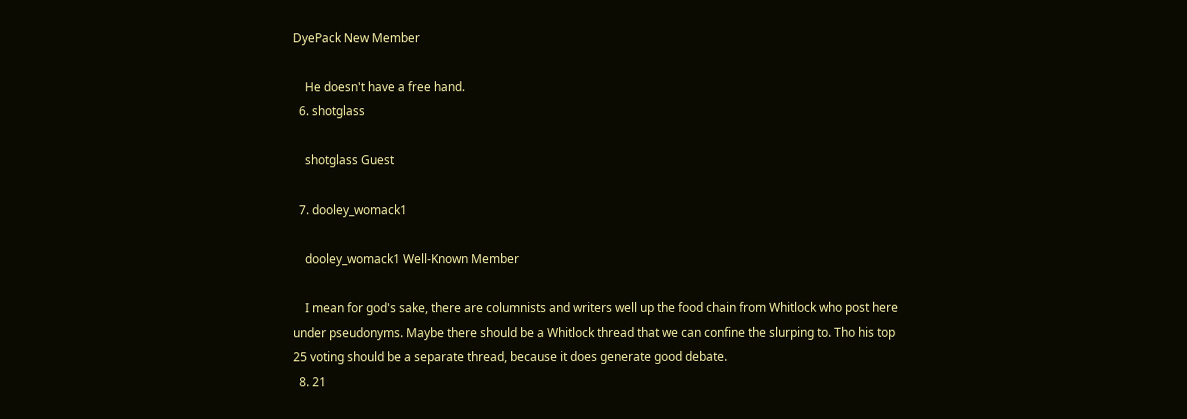DyePack New Member

    He doesn't have a free hand.
  6. shotglass

    shotglass Guest

  7. dooley_womack1

    dooley_womack1 Well-Known Member

    I mean for god's sake, there are columnists and writers well up the food chain from Whitlock who post here under pseudonyms. Maybe there should be a Whitlock thread that we can confine the slurping to. Tho his top 25 voting should be a separate thread, because it does generate good debate.
  8. 21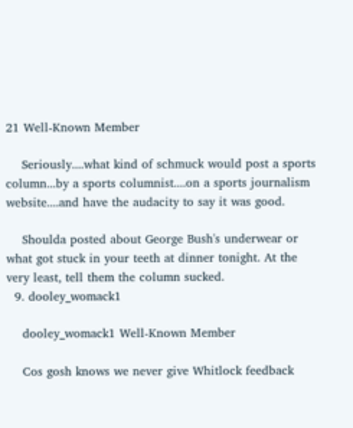21 Well-Known Member

    Seriously....what kind of schmuck would post a sports column...by a sports columnist....on a sports journalism website....and have the audacity to say it was good.

    Shoulda posted about George Bush's underwear or what got stuck in your teeth at dinner tonight. At the very least, tell them the column sucked.
  9. dooley_womack1

    dooley_womack1 Well-Known Member

    Cos gosh knows we never give Whitlock feedback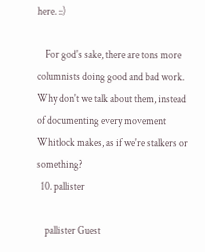here. ::)

    For god's sake, there are tons more columnists doing good and bad work. Why don't we talk about them, instead of documenting every movement Whitlock makes, as if we're stalkers or something?
  10. pallister

    pallister Guest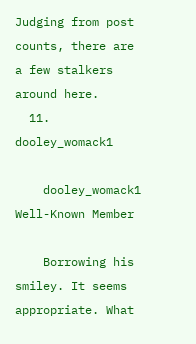Judging from post counts, there are a few stalkers around here.
  11. dooley_womack1

    dooley_womack1 Well-Known Member

    Borrowing his smiley. It seems appropriate. What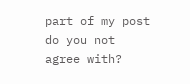part of my post do you not agree with?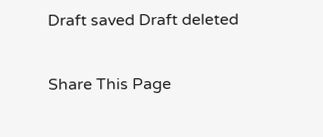Draft saved Draft deleted

Share This Page